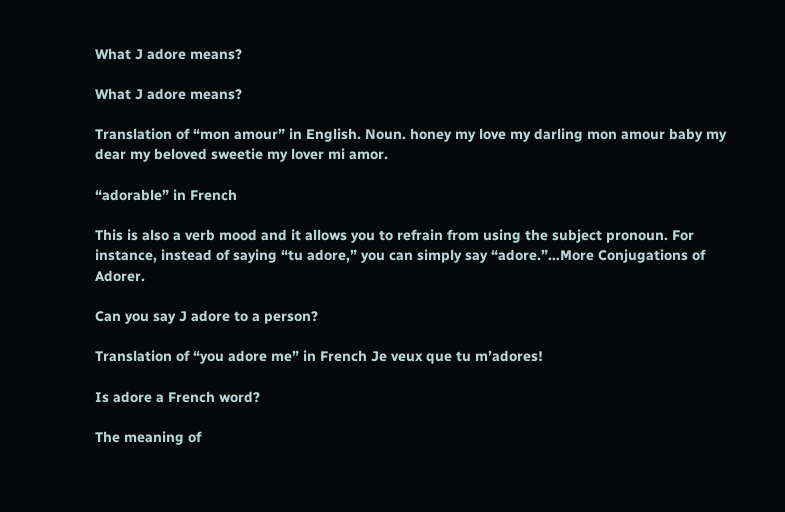What J adore means?

What J adore means?

Translation of “mon amour” in English. Noun. honey my love my darling mon amour baby my dear my beloved sweetie my lover mi amor.

“adorable” in French

This is also a verb mood and it allows you to refrain from using the subject pronoun. For instance, instead of saying “tu adore,” you can simply say “adore.”…More Conjugations of Adorer.

Can you say J adore to a person?

Translation of “you adore me” in French Je veux que tu m’adores!

Is adore a French word?

The meaning of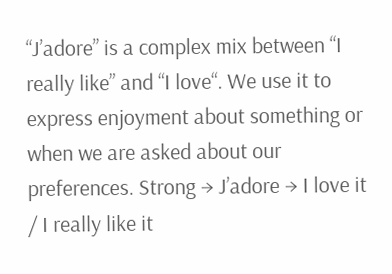“J’adore” is a complex mix between “I really like” and “I love“. We use it to express enjoyment about something or when we are asked about our preferences. Strong → J’adore → I love it / I really like it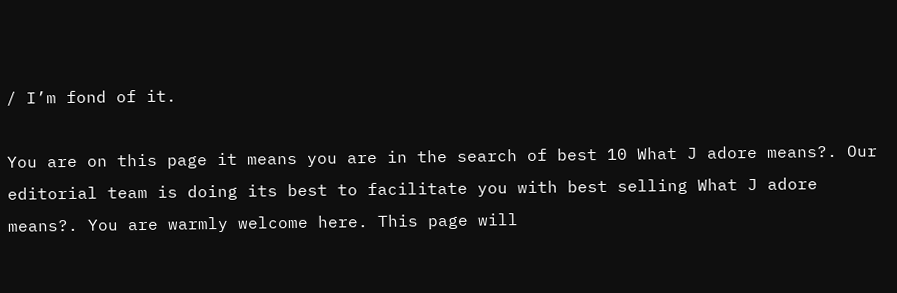/ I’m fond of it.

You are on this page it means you are in the search of best 10 What J adore means?. Our editorial team is doing its best to facilitate you with best selling What J adore means?. You are warmly welcome here. This page will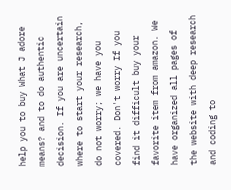help you to buy What J adore means? and to do authentic decision. If you are uncertain where to start your research, do not worry; we have you covered. Don't worry If you find it difficult buy your favorite item from amazon. We have organized all pages of the website with deep research and coding to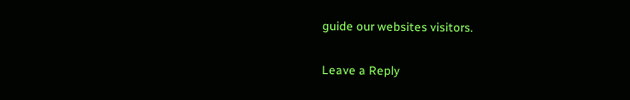guide our websites visitors.

Leave a Reply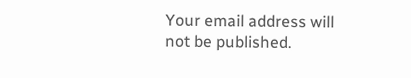Your email address will not be published.